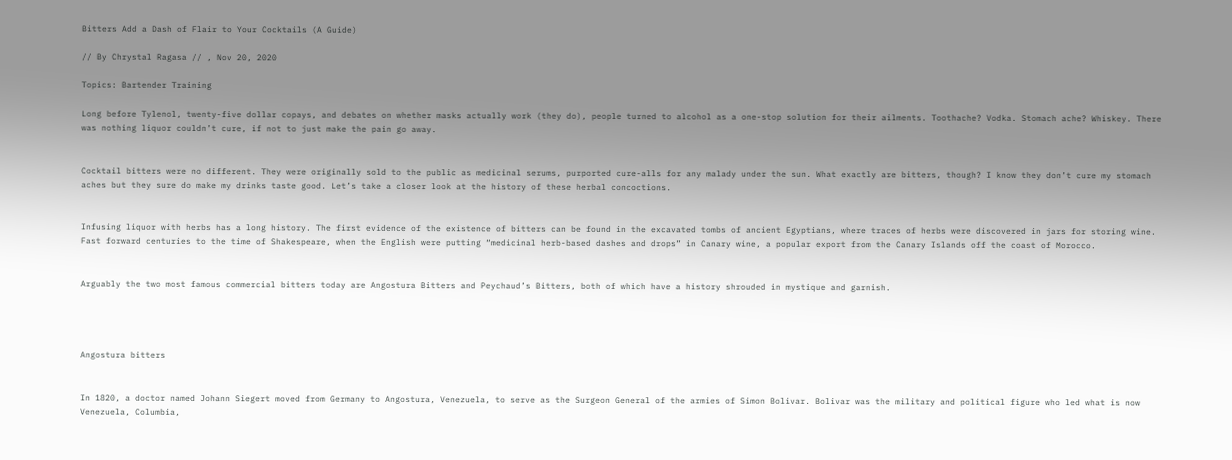Bitters Add a Dash of Flair to Your Cocktails (A Guide)

// By Chrystal Ragasa // , Nov 20, 2020

Topics: Bartender Training

Long before Tylenol, twenty-five dollar copays, and debates on whether masks actually work (they do), people turned to alcohol as a one-stop solution for their ailments. Toothache? Vodka. Stomach ache? Whiskey. There was nothing liquor couldn’t cure, if not to just make the pain go away.


Cocktail bitters were no different. They were originally sold to the public as medicinal serums, purported cure-alls for any malady under the sun. What exactly are bitters, though? I know they don’t cure my stomach aches but they sure do make my drinks taste good. Let’s take a closer look at the history of these herbal concoctions.


Infusing liquor with herbs has a long history. The first evidence of the existence of bitters can be found in the excavated tombs of ancient Egyptians, where traces of herbs were discovered in jars for storing wine. Fast forward centuries to the time of Shakespeare, when the English were putting “medicinal herb-based dashes and drops” in Canary wine, a popular export from the Canary Islands off the coast of Morocco.


Arguably the two most famous commercial bitters today are Angostura Bitters and Peychaud’s Bitters, both of which have a history shrouded in mystique and garnish.




Angostura bitters


In 1820, a doctor named Johann Siegert moved from Germany to Angostura, Venezuela, to serve as the Surgeon General of the armies of Simon Bolivar. Bolivar was the military and political figure who led what is now Venezuela, Columbia,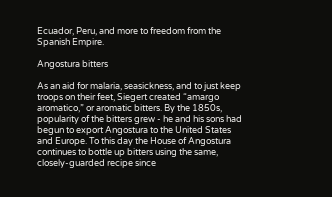Ecuador, Peru, and more to freedom from the Spanish Empire.

Angostura bitters

As an aid for malaria, seasickness, and to just keep troops on their feet, Siegert created “amargo aromatico,” or aromatic bitters. By the 1850s, popularity of the bitters grew - he and his sons had begun to export Angostura to the United States and Europe. To this day the House of Angostura continues to bottle up bitters using the same, closely-guarded recipe since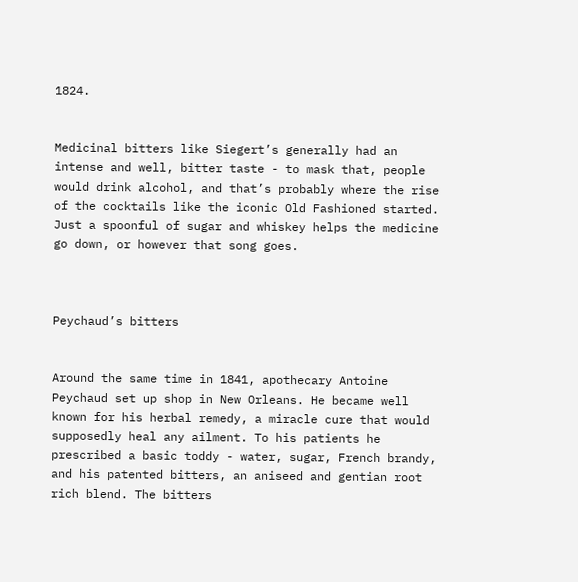1824.


Medicinal bitters like Siegert’s generally had an intense and well, bitter taste - to mask that, people would drink alcohol, and that’s probably where the rise of the cocktails like the iconic Old Fashioned started. Just a spoonful of sugar and whiskey helps the medicine go down, or however that song goes.



Peychaud’s bitters


Around the same time in 1841, apothecary Antoine Peychaud set up shop in New Orleans. He became well known for his herbal remedy, a miracle cure that would supposedly heal any ailment. To his patients he prescribed a basic toddy - water, sugar, French brandy, and his patented bitters, an aniseed and gentian root rich blend. The bitters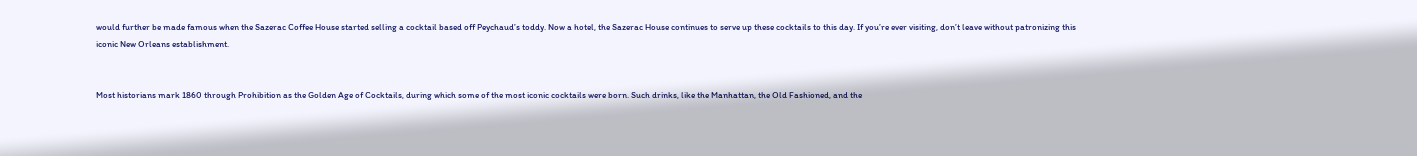would further be made famous when the Sazerac Coffee House started selling a cocktail based off Peychaud’s toddy. Now a hotel, the Sazerac House continues to serve up these cocktails to this day. If you’re ever visiting, don’t leave without patronizing this iconic New Orleans establishment.


Most historians mark 1860 through Prohibition as the Golden Age of Cocktails, during which some of the most iconic cocktails were born. Such drinks, like the Manhattan, the Old Fashioned, and the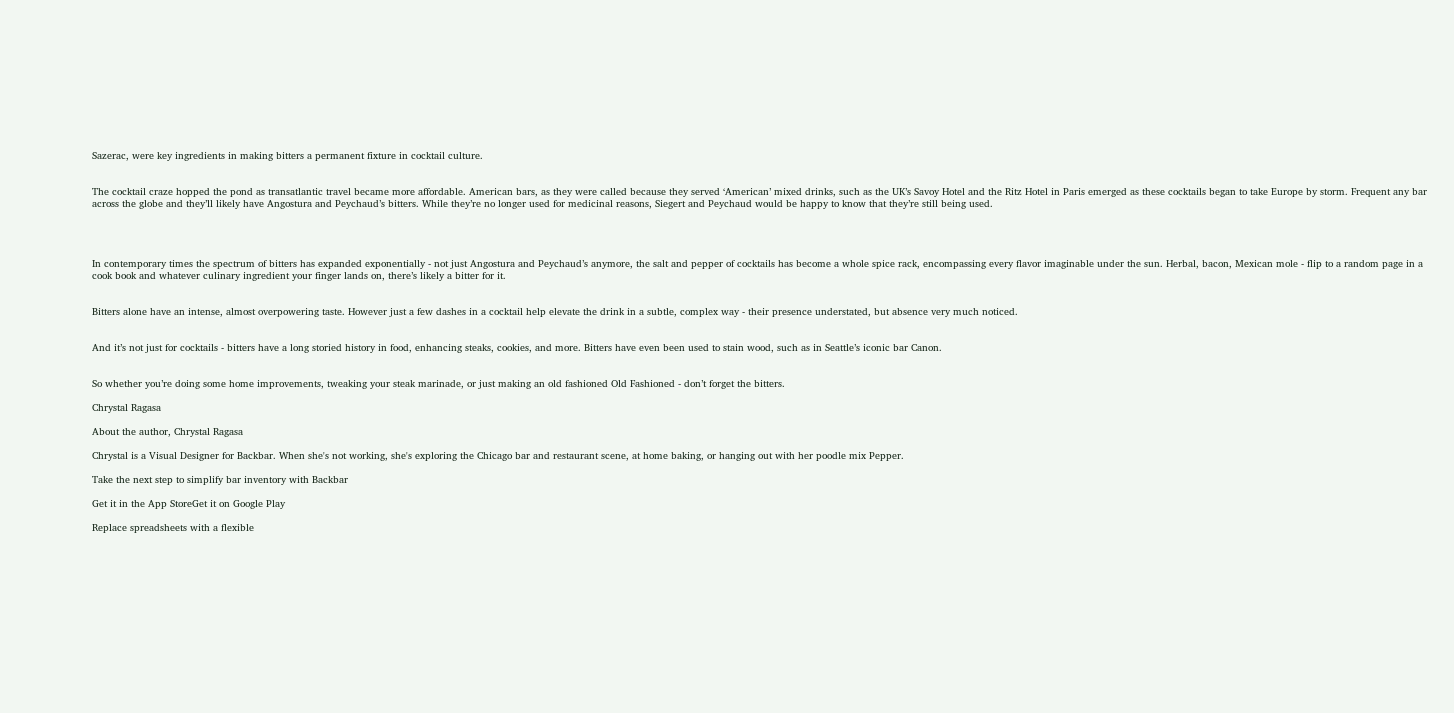Sazerac, were key ingredients in making bitters a permanent fixture in cocktail culture.


The cocktail craze hopped the pond as transatlantic travel became more affordable. American bars, as they were called because they served ‘American’ mixed drinks, such as the UK’s Savoy Hotel and the Ritz Hotel in Paris emerged as these cocktails began to take Europe by storm. Frequent any bar across the globe and they’ll likely have Angostura and Peychaud’s bitters. While they’re no longer used for medicinal reasons, Siegert and Peychaud would be happy to know that they’re still being used.




In contemporary times the spectrum of bitters has expanded exponentially - not just Angostura and Peychaud’s anymore, the salt and pepper of cocktails has become a whole spice rack, encompassing every flavor imaginable under the sun. Herbal, bacon, Mexican mole - flip to a random page in a cook book and whatever culinary ingredient your finger lands on, there’s likely a bitter for it.


Bitters alone have an intense, almost overpowering taste. However just a few dashes in a cocktail help elevate the drink in a subtle, complex way - their presence understated, but absence very much noticed.


And it’s not just for cocktails - bitters have a long storied history in food, enhancing steaks, cookies, and more. Bitters have even been used to stain wood, such as in Seattle’s iconic bar Canon.


So whether you’re doing some home improvements, tweaking your steak marinade, or just making an old fashioned Old Fashioned - don’t forget the bitters.

Chrystal Ragasa

About the author, Chrystal Ragasa

Chrystal is a Visual Designer for Backbar. When she's not working, she's exploring the Chicago bar and restaurant scene, at home baking, or hanging out with her poodle mix Pepper.

Take the next step to simplify bar inventory with Backbar

Get it in the App StoreGet it on Google Play

Replace spreadsheets with a flexible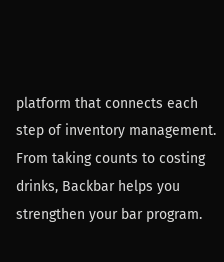platform that connects each step of inventory management. From taking counts to costing drinks, Backbar helps you strengthen your bar program.